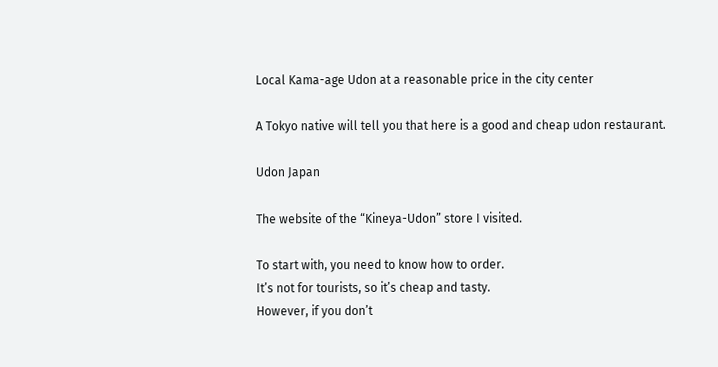Local Kama-age Udon at a reasonable price in the city center

A Tokyo native will tell you that here is a good and cheap udon restaurant.

Udon Japan

The website of the “Kineya-Udon” store I visited.

To start with, you need to know how to order.
It’s not for tourists, so it’s cheap and tasty.
However, if you don’t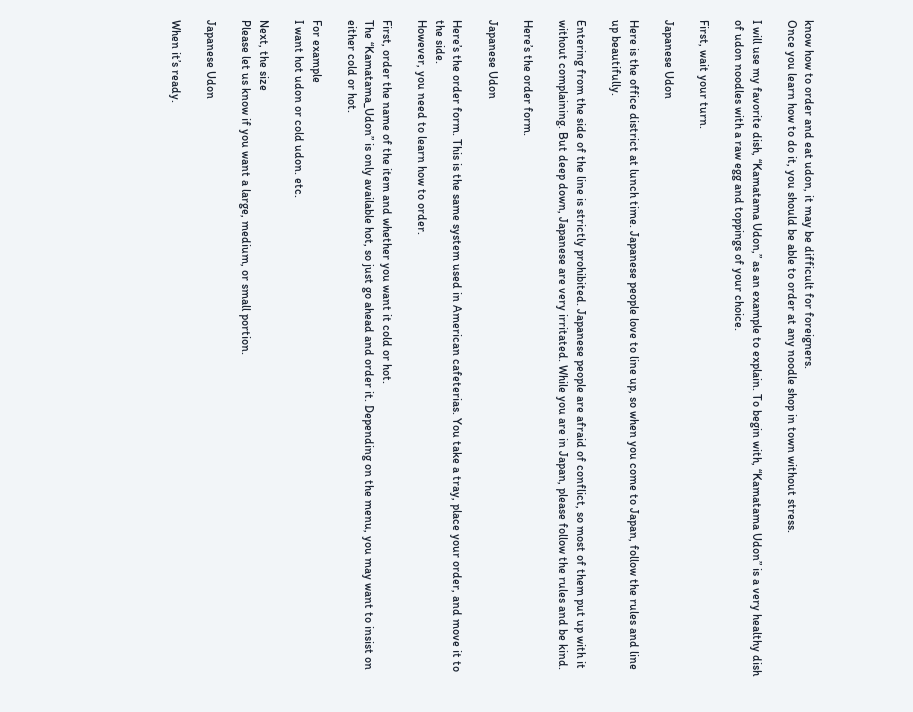know how to order and eat udon, it may be difficult for foreigners.
Once you learn how to do it, you should be able to order at any noodle shop in town without stress.

I will use my favorite dish, “Kamatama Udon,” as an example to explain. To begin with, “Kamatama Udon” is a very healthy dish of udon noodles with a raw egg and toppings of your choice.

First, wait your turn.

Japanese Udon

Here is the office district at lunch time. Japanese people love to line up, so when you come to Japan, follow the rules and line up beautifully.

Entering from the side of the line is strictly prohibited. Japanese people are afraid of conflict, so most of them put up with it without complaining. But deep down, Japanese are very irritated. While you are in Japan, please follow the rules and be kind.

Here’s the order form.

Japanese Udon

Here’s the order form. This is the same system used in American cafeterias. You take a tray, place your order, and move it to the side.
However, you need to learn how to order.

First, order the name of the item and whether you want it cold or hot.
The “Kamatama_Udon” is only available hot, so just go ahead and order it. Depending on the menu, you may want to insist on either cold or hot.

For example
I want hot udon or cold udon. etc.

Next, the size
Please let us know if you want a large, medium, or small portion.

Japanese Udon

When it’s ready.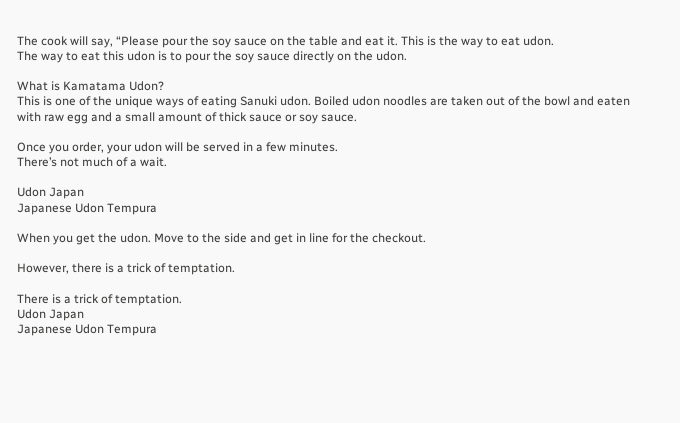The cook will say, “Please pour the soy sauce on the table and eat it. This is the way to eat udon.
The way to eat this udon is to pour the soy sauce directly on the udon.

What is Kamatama Udon?
This is one of the unique ways of eating Sanuki udon. Boiled udon noodles are taken out of the bowl and eaten with raw egg and a small amount of thick sauce or soy sauce.

Once you order, your udon will be served in a few minutes.
There’s not much of a wait.

Udon Japan
Japanese Udon Tempura

When you get the udon. Move to the side and get in line for the checkout.

However, there is a trick of temptation.

There is a trick of temptation.
Udon Japan
Japanese Udon Tempura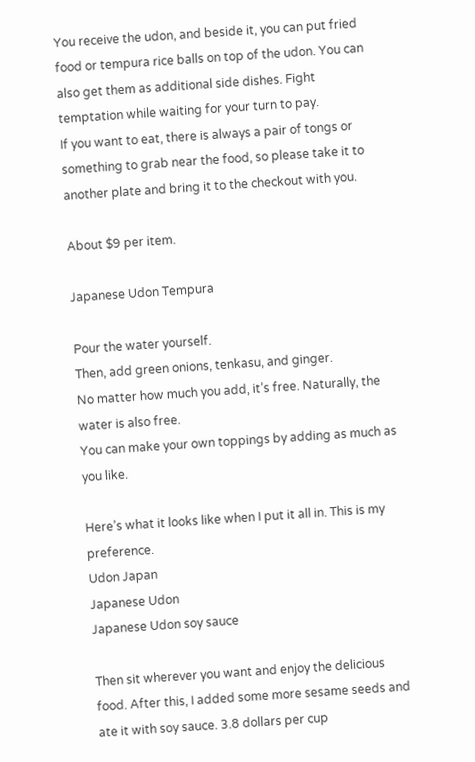You receive the udon, and beside it, you can put fried food or tempura rice balls on top of the udon. You can also get them as additional side dishes. Fight temptation while waiting for your turn to pay.
If you want to eat, there is always a pair of tongs or something to grab near the food, so please take it to another plate and bring it to the checkout with you.

About $9 per item.

Japanese Udon Tempura

Pour the water yourself.
Then, add green onions, tenkasu, and ginger.
No matter how much you add, it’s free. Naturally, the water is also free.
You can make your own toppings by adding as much as you like.

Here’s what it looks like when I put it all in. This is my preference.
Udon Japan
Japanese Udon
Japanese Udon soy sauce

Then sit wherever you want and enjoy the delicious food. After this, I added some more sesame seeds and ate it with soy sauce. 3.8 dollars per cup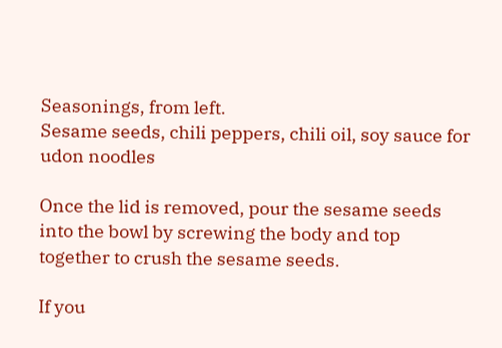Seasonings, from left.
Sesame seeds, chili peppers, chili oil, soy sauce for udon noodles

Once the lid is removed, pour the sesame seeds into the bowl by screwing the body and top together to crush the sesame seeds.

If you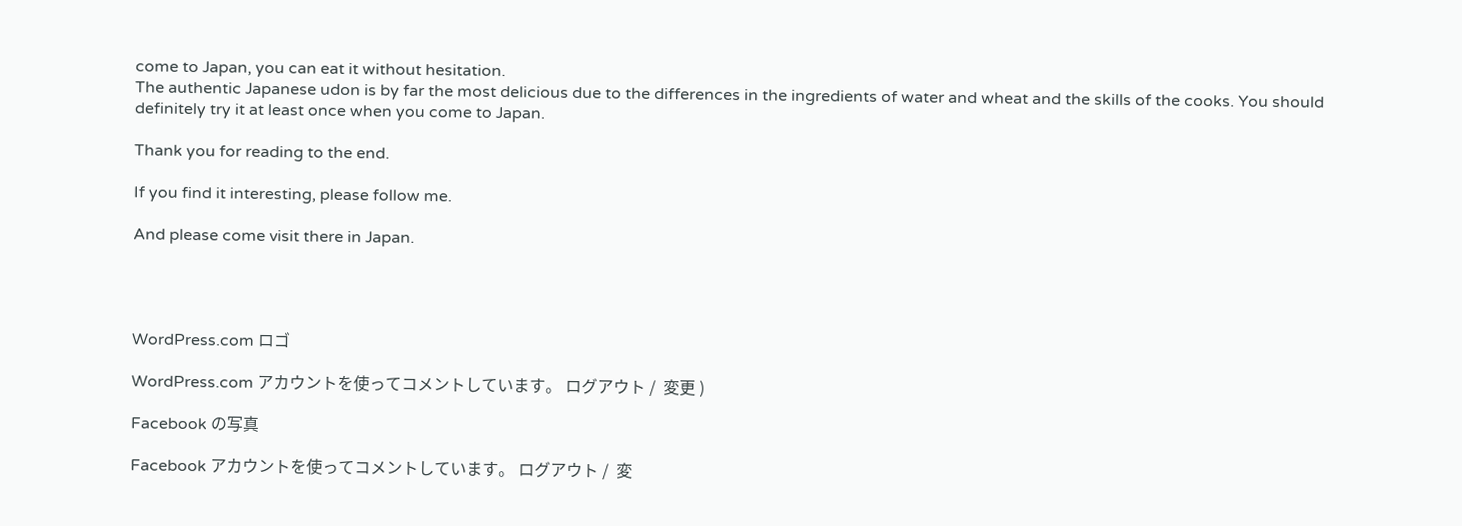come to Japan, you can eat it without hesitation.
The authentic Japanese udon is by far the most delicious due to the differences in the ingredients of water and wheat and the skills of the cooks. You should definitely try it at least once when you come to Japan.

Thank you for reading to the end.

If you find it interesting, please follow me.

And please come visit there in Japan.




WordPress.com ロゴ

WordPress.com アカウントを使ってコメントしています。 ログアウト /  変更 )

Facebook の写真

Facebook アカウントを使ってコメントしています。 ログアウト /  変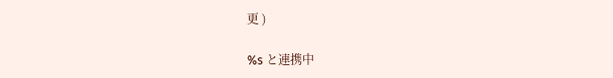更 )

%s と連携中